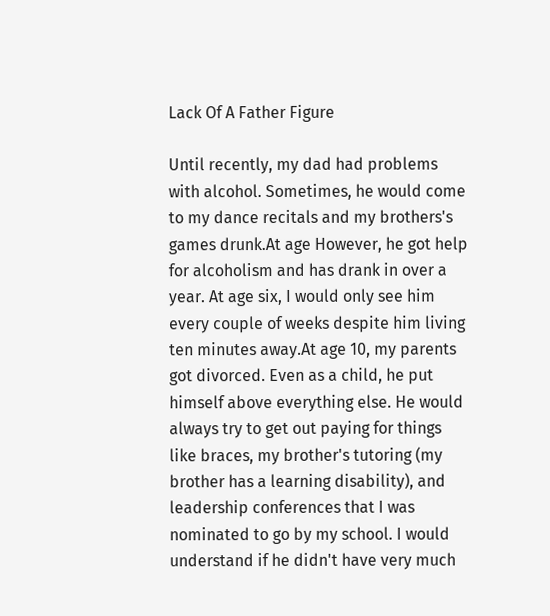Lack Of A Father Figure

Until recently, my dad had problems with alcohol. Sometimes, he would come to my dance recitals and my brothers's games drunk.At age However, he got help for alcoholism and has drank in over a year. At age six, I would only see him every couple of weeks despite him living ten minutes away.At age 10, my parents got divorced. Even as a child, he put himself above everything else. He would always try to get out paying for things like braces, my brother's tutoring (my brother has a learning disability), and leadership conferences that I was nominated to go by my school. I would understand if he didn't have very much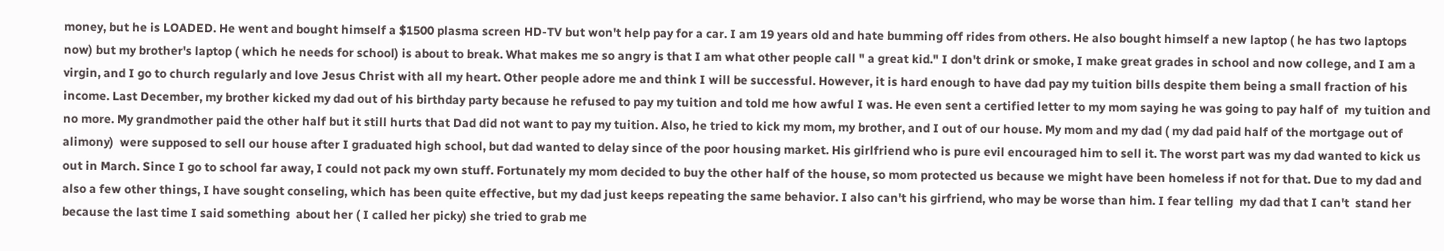money, but he is LOADED. He went and bought himself a $1500 plasma screen HD-TV but won't help pay for a car. I am 19 years old and hate bumming off rides from others. He also bought himself a new laptop ( he has two laptops now) but my brother's laptop ( which he needs for school) is about to break. What makes me so angry is that I am what other people call " a great kid." I don't drink or smoke, I make great grades in school and now college, and I am a virgin, and I go to church regularly and love Jesus Christ with all my heart. Other people adore me and think I will be successful. However, it is hard enough to have dad pay my tuition bills despite them being a small fraction of his income. Last December, my brother kicked my dad out of his birthday party because he refused to pay my tuition and told me how awful I was. He even sent a certified letter to my mom saying he was going to pay half of  my tuition and no more. My grandmother paid the other half but it still hurts that Dad did not want to pay my tuition. Also, he tried to kick my mom, my brother, and I out of our house. My mom and my dad ( my dad paid half of the mortgage out of alimony)  were supposed to sell our house after I graduated high school, but dad wanted to delay since of the poor housing market. His girlfriend who is pure evil encouraged him to sell it. The worst part was my dad wanted to kick us out in March. Since I go to school far away, I could not pack my own stuff. Fortunately my mom decided to buy the other half of the house, so mom protected us because we might have been homeless if not for that. Due to my dad and also a few other things, I have sought conseling, which has been quite effective, but my dad just keeps repeating the same behavior. I also can't his girfriend, who may be worse than him. I fear telling  my dad that I can't  stand her because the last time I said something  about her ( I called her picky) she tried to grab me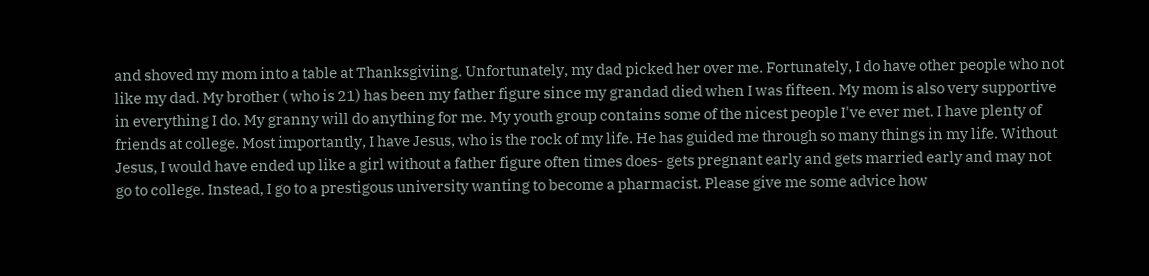and shoved my mom into a table at Thanksgiviing. Unfortunately, my dad picked her over me. Fortunately, I do have other people who not like my dad. My brother ( who is 21) has been my father figure since my grandad died when I was fifteen. My mom is also very supportive in everything I do. My granny will do anything for me. My youth group contains some of the nicest people I've ever met. I have plenty of friends at college. Most importantly, I have Jesus, who is the rock of my life. He has guided me through so many things in my life. Without Jesus, I would have ended up like a girl without a father figure often times does- gets pregnant early and gets married early and may not go to college. Instead, I go to a prestigous university wanting to become a pharmacist. Please give me some advice how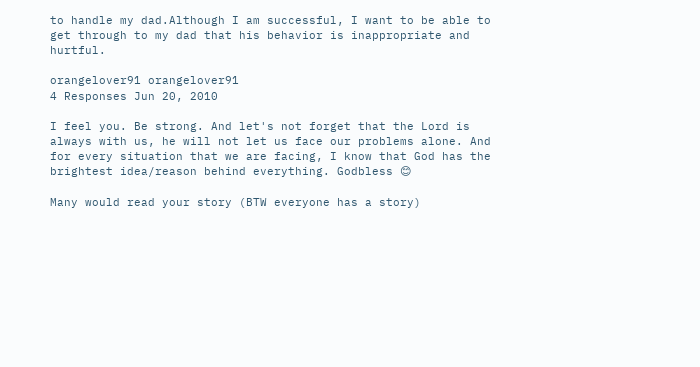to handle my dad.Although I am successful, I want to be able to get through to my dad that his behavior is inappropriate and hurtful.

orangelover91 orangelover91
4 Responses Jun 20, 2010

I feel you. Be strong. And let's not forget that the Lord is always with us, he will not let us face our problems alone. And for every situation that we are facing, I know that God has the brightest idea/reason behind everything. Godbless 😊

Many would read your story (BTW everyone has a story)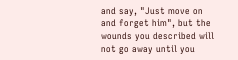and say, "Just move on and forget him", but the wounds you described will not go away until you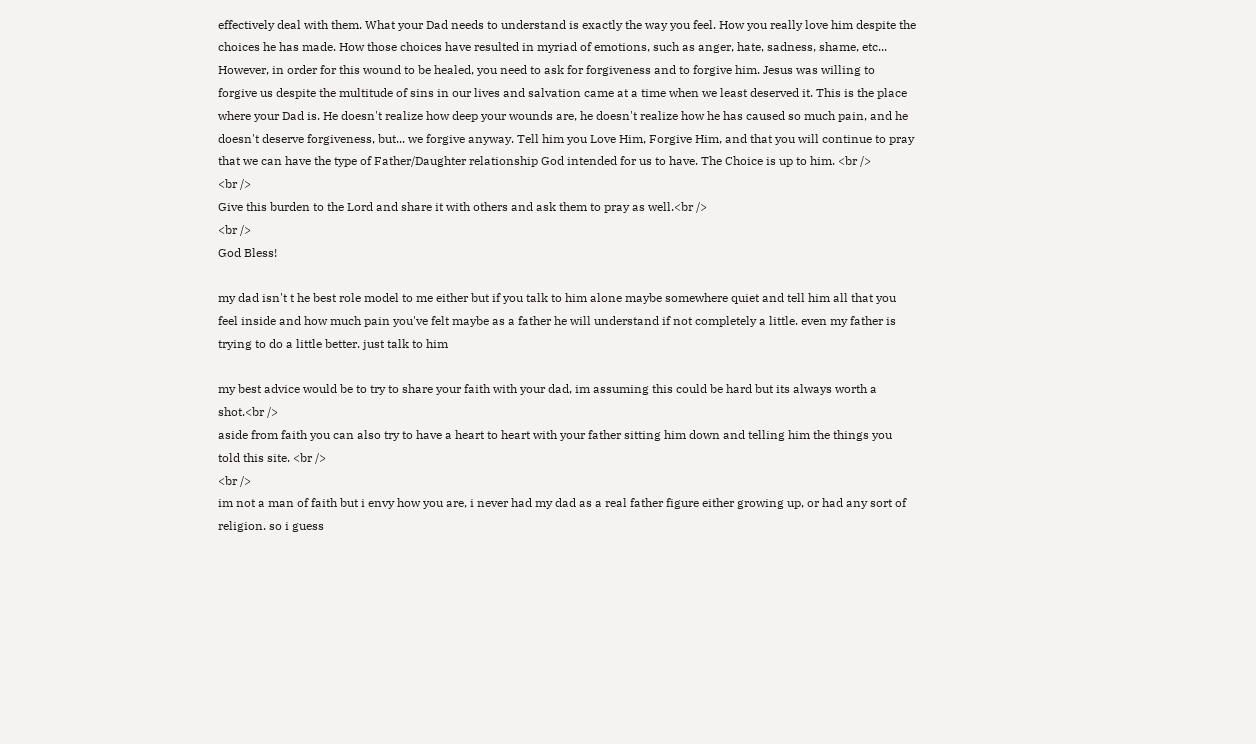effectively deal with them. What your Dad needs to understand is exactly the way you feel. How you really love him despite the choices he has made. How those choices have resulted in myriad of emotions, such as anger, hate, sadness, shame, etc... However, in order for this wound to be healed, you need to ask for forgiveness and to forgive him. Jesus was willing to forgive us despite the multitude of sins in our lives and salvation came at a time when we least deserved it. This is the place where your Dad is. He doesn't realize how deep your wounds are, he doesn't realize how he has caused so much pain, and he doesn't deserve forgiveness, but... we forgive anyway. Tell him you Love Him, Forgive Him, and that you will continue to pray that we can have the type of Father/Daughter relationship God intended for us to have. The Choice is up to him. <br />
<br />
Give this burden to the Lord and share it with others and ask them to pray as well.<br />
<br />
God Bless!

my dad isn't t he best role model to me either but if you talk to him alone maybe somewhere quiet and tell him all that you feel inside and how much pain you've felt maybe as a father he will understand if not completely a little. even my father is trying to do a little better. just talk to him

my best advice would be to try to share your faith with your dad, im assuming this could be hard but its always worth a shot.<br />
aside from faith you can also try to have a heart to heart with your father sitting him down and telling him the things you told this site. <br />
<br />
im not a man of faith but i envy how you are, i never had my dad as a real father figure either growing up, or had any sort of religion. so i guess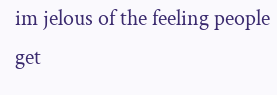im jelous of the feeling people get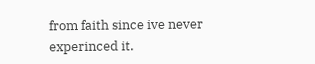from faith since ive never experinced it.